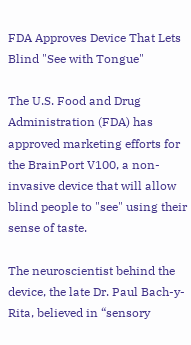FDA Approves Device That Lets Blind "See with Tongue"

The U.S. Food and Drug Administration (FDA) has approved marketing efforts for the BrainPort V100, a non-invasive device that will allow blind people to "see" using their sense of taste.

The neuroscientist behind the device, the late Dr. Paul Bach-y-Rita, believed in “sensory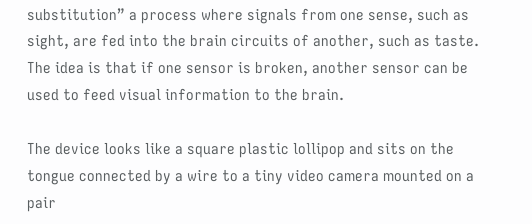substitution” a process where signals from one sense, such as sight, are fed into the brain circuits of another, such as taste. The idea is that if one sensor is broken, another sensor can be used to feed visual information to the brain.

The device looks like a square plastic lollipop and sits on the tongue connected by a wire to a tiny video camera mounted on a pair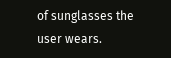of sunglasses the user wears.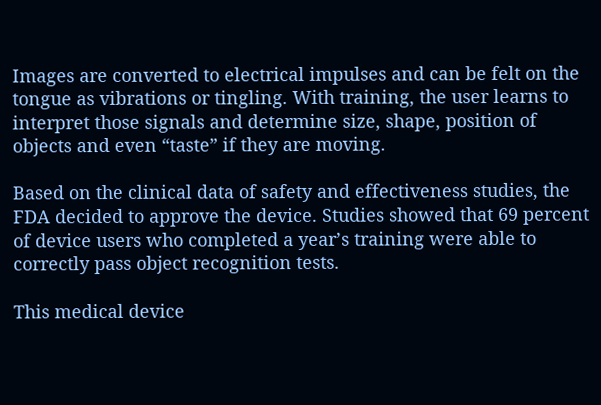Images are converted to electrical impulses and can be felt on the tongue as vibrations or tingling. With training, the user learns to interpret those signals and determine size, shape, position of objects and even “taste” if they are moving.

Based on the clinical data of safety and effectiveness studies, the FDA decided to approve the device. Studies showed that 69 percent of device users who completed a year’s training were able to correctly pass object recognition tests.

This medical device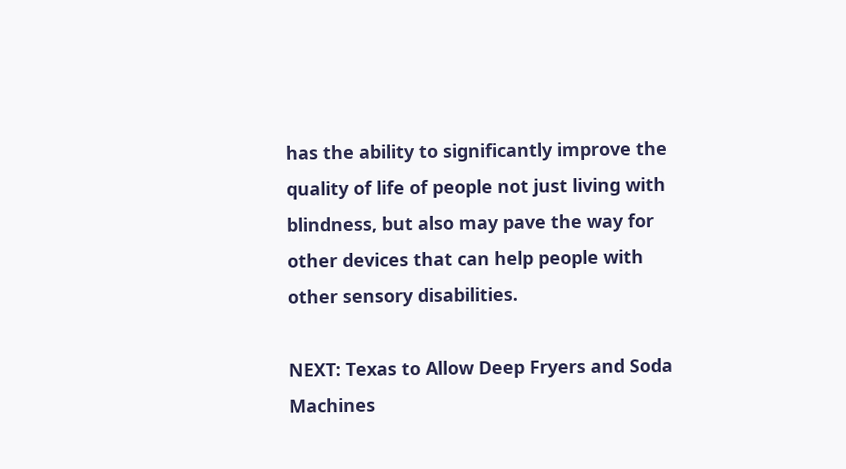has the ability to significantly improve the quality of life of people not just living with blindness, but also may pave the way for other devices that can help people with other sensory disabilities.

NEXT: Texas to Allow Deep Fryers and Soda Machines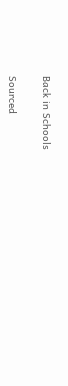Back in Schools

Sourced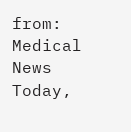from: Medical News Today,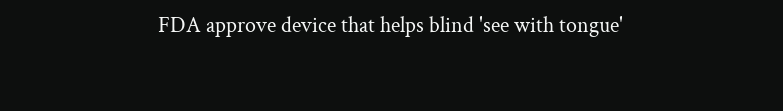FDA approve device that helps blind 'see with tongue'